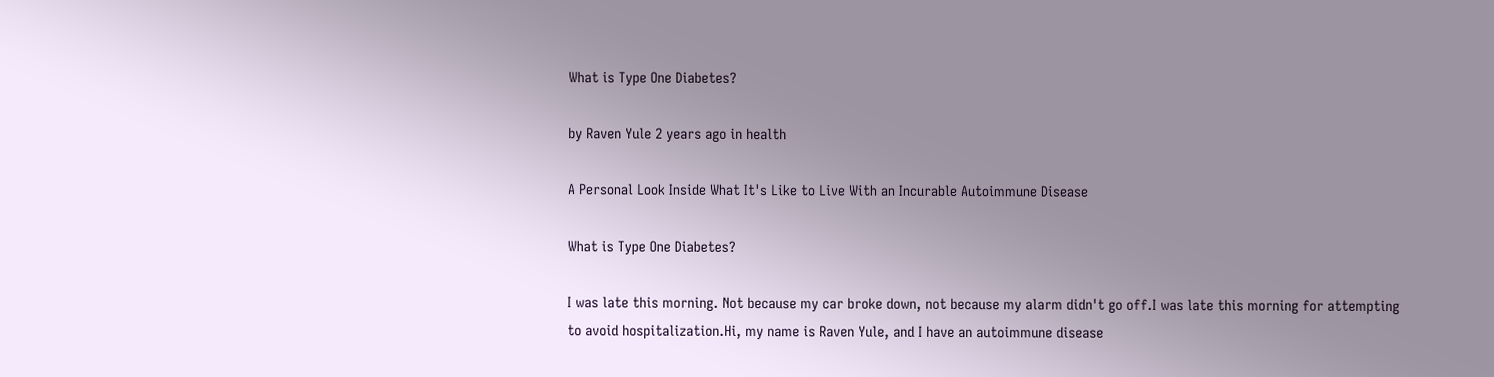What is Type One Diabetes?

by Raven Yule 2 years ago in health

A Personal Look Inside What It's Like to Live With an Incurable Autoimmune Disease

What is Type One Diabetes?

I was late this morning. Not because my car broke down, not because my alarm didn't go off.I was late this morning for attempting to avoid hospitalization.Hi, my name is Raven Yule, and I have an autoimmune disease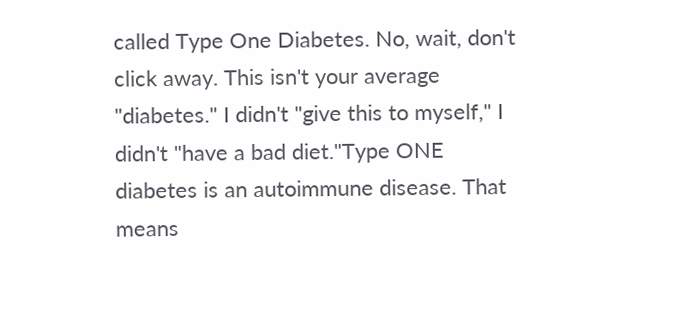called Type One Diabetes. No, wait, don't click away. This isn't your average "diabetes." I didn't "give this to myself," I didn't "have a bad diet."Type ONE diabetes is an autoimmune disease. That means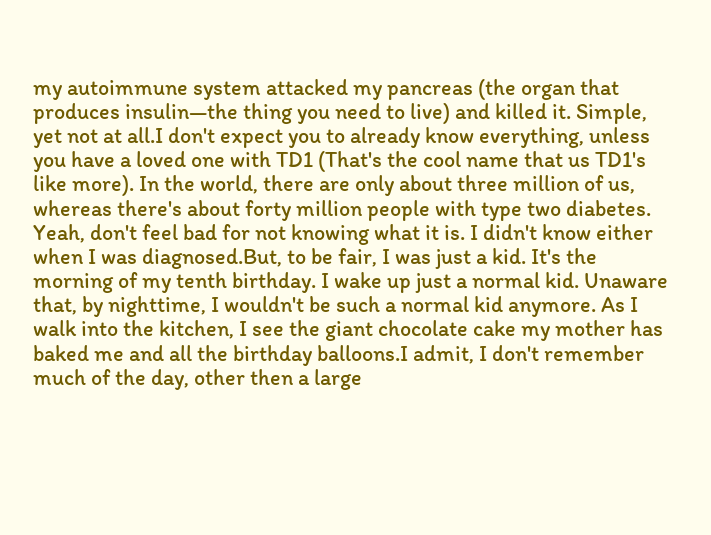my autoimmune system attacked my pancreas (the organ that produces insulin—the thing you need to live) and killed it. Simple, yet not at all.I don't expect you to already know everything, unless you have a loved one with TD1 (That's the cool name that us TD1's like more). In the world, there are only about three million of us, whereas there's about forty million people with type two diabetes. Yeah, don't feel bad for not knowing what it is. I didn't know either when I was diagnosed.But, to be fair, I was just a kid. It's the morning of my tenth birthday. I wake up just a normal kid. Unaware that, by nighttime, I wouldn't be such a normal kid anymore. As I walk into the kitchen, I see the giant chocolate cake my mother has baked me and all the birthday balloons.I admit, I don't remember much of the day, other then a large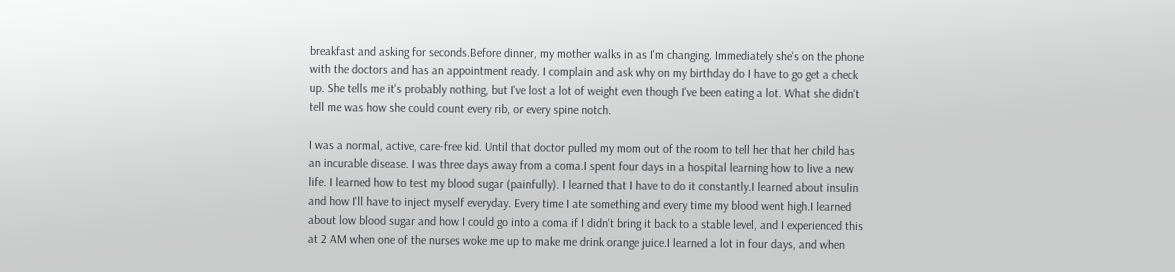breakfast and asking for seconds.Before dinner, my mother walks in as I'm changing. Immediately she's on the phone with the doctors and has an appointment ready. I complain and ask why on my birthday do I have to go get a check up. She tells me it's probably nothing, but I've lost a lot of weight even though I've been eating a lot. What she didn't tell me was how she could count every rib, or every spine notch.

I was a normal, active, care-free kid. Until that doctor pulled my mom out of the room to tell her that her child has an incurable disease. I was three days away from a coma.I spent four days in a hospital learning how to live a new life. I learned how to test my blood sugar (painfully). I learned that I have to do it constantly.I learned about insulin and how I'll have to inject myself everyday. Every time I ate something and every time my blood went high.I learned about low blood sugar and how I could go into a coma if I didn't bring it back to a stable level, and I experienced this at 2 AM when one of the nurses woke me up to make me drink orange juice.I learned a lot in four days, and when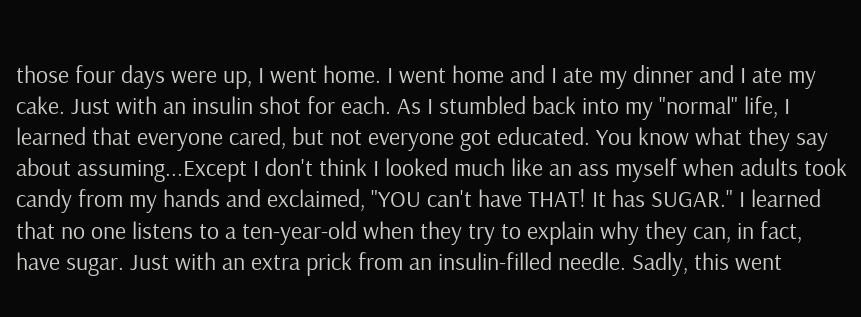those four days were up, I went home. I went home and I ate my dinner and I ate my cake. Just with an insulin shot for each. As I stumbled back into my "normal" life, I learned that everyone cared, but not everyone got educated. You know what they say about assuming...Except I don't think I looked much like an ass myself when adults took candy from my hands and exclaimed, "YOU can't have THAT! It has SUGAR." I learned that no one listens to a ten-year-old when they try to explain why they can, in fact, have sugar. Just with an extra prick from an insulin-filled needle. Sadly, this went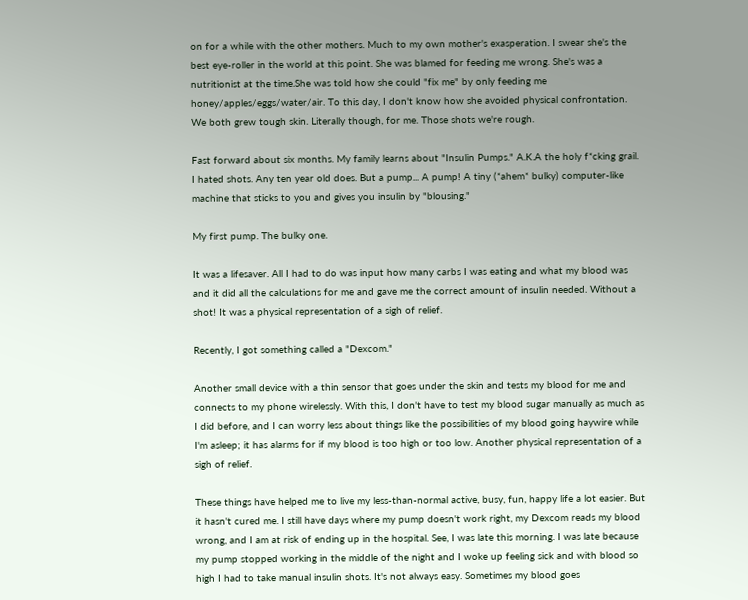on for a while with the other mothers. Much to my own mother's exasperation. I swear she's the best eye-roller in the world at this point. She was blamed for feeding me wrong. She's was a nutritionist at the time.She was told how she could "fix me" by only feeding me honey/apples/eggs/water/air. To this day, I don't know how she avoided physical confrontation. We both grew tough skin. Literally though, for me. Those shots we're rough.

Fast forward about six months. My family learns about "Insulin Pumps." A.K.A the holy f*cking grail. I hated shots. Any ten year old does. But a pump... A pump! A tiny (*ahem* bulky) computer-like machine that sticks to you and gives you insulin by "blousing."

My first pump. The bulky one.

It was a lifesaver. All I had to do was input how many carbs I was eating and what my blood was and it did all the calculations for me and gave me the correct amount of insulin needed. Without a shot! It was a physical representation of a sigh of relief.

Recently, I got something called a "Dexcom."

Another small device with a thin sensor that goes under the skin and tests my blood for me and connects to my phone wirelessly. With this, I don't have to test my blood sugar manually as much as I did before, and I can worry less about things like the possibilities of my blood going haywire while I'm asleep; it has alarms for if my blood is too high or too low. Another physical representation of a sigh of relief.

These things have helped me to live my less-than-normal active, busy, fun, happy life a lot easier. But it hasn't cured me. I still have days where my pump doesn't work right, my Dexcom reads my blood wrong, and I am at risk of ending up in the hospital. See, I was late this morning. I was late because my pump stopped working in the middle of the night and I woke up feeling sick and with blood so high I had to take manual insulin shots. It's not always easy. Sometimes my blood goes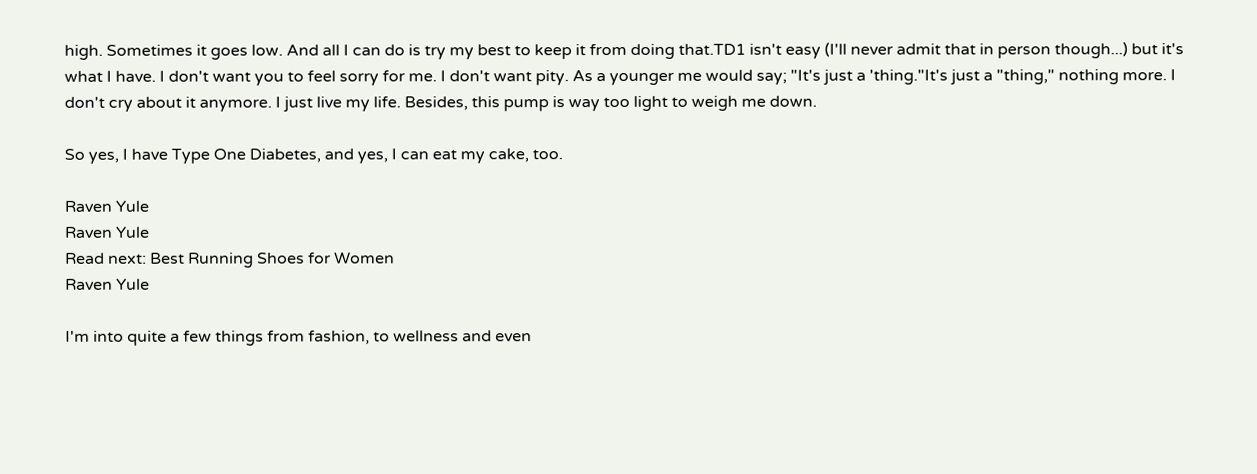high. Sometimes it goes low. And all I can do is try my best to keep it from doing that.TD1 isn't easy (I'll never admit that in person though...) but it's what I have. I don't want you to feel sorry for me. I don't want pity. As a younger me would say; "It's just a 'thing."It's just a "thing," nothing more. I don't cry about it anymore. I just live my life. Besides, this pump is way too light to weigh me down.

So yes, I have Type One Diabetes, and yes, I can eat my cake, too.

Raven Yule
Raven Yule
Read next: Best Running Shoes for Women
Raven Yule

I'm into quite a few things from fashion, to wellness and even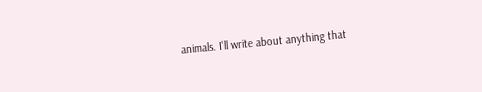animals. I'll write about anything that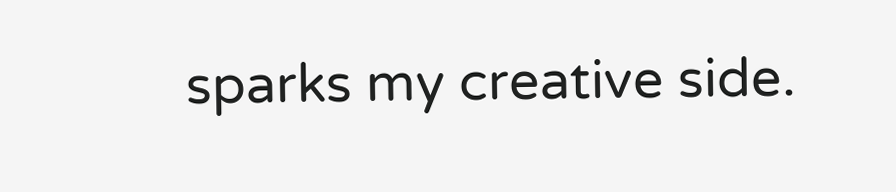sparks my creative side.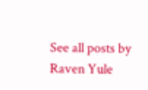See all posts by Raven Yule